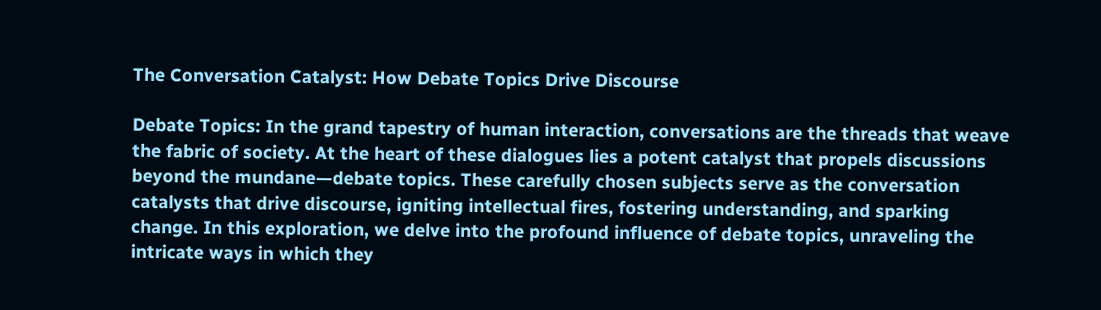The Conversation Catalyst: How Debate Topics Drive Discourse

Debate Topics: In the grand tapestry of human interaction, conversations are the threads that weave the fabric of society. At the heart of these dialogues lies a potent catalyst that propels discussions beyond the mundane—debate topics. These carefully chosen subjects serve as the conversation catalysts that drive discourse, igniting intellectual fires, fostering understanding, and sparking change. In this exploration, we delve into the profound influence of debate topics, unraveling the intricate ways in which they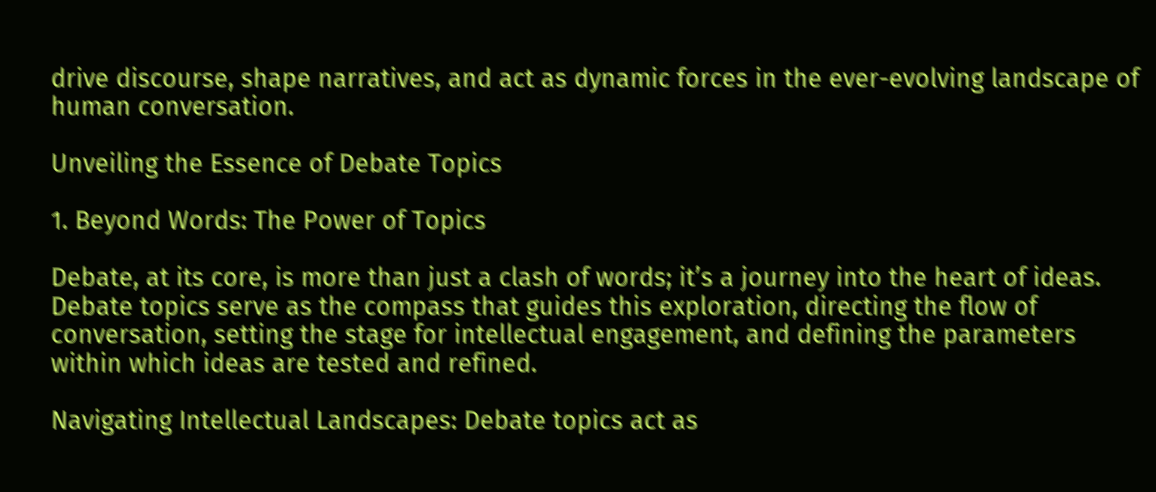drive discourse, shape narratives, and act as dynamic forces in the ever-evolving landscape of human conversation.

Unveiling the Essence of Debate Topics

1. Beyond Words: The Power of Topics

Debate, at its core, is more than just a clash of words; it’s a journey into the heart of ideas. Debate topics serve as the compass that guides this exploration, directing the flow of conversation, setting the stage for intellectual engagement, and defining the parameters within which ideas are tested and refined.

Navigating Intellectual Landscapes: Debate topics act as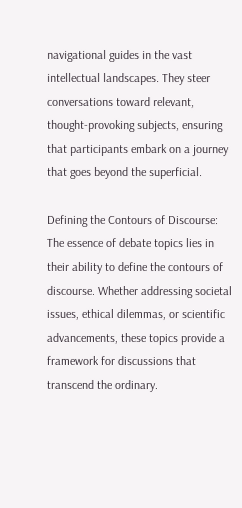navigational guides in the vast intellectual landscapes. They steer conversations toward relevant, thought-provoking subjects, ensuring that participants embark on a journey that goes beyond the superficial.

Defining the Contours of Discourse: The essence of debate topics lies in their ability to define the contours of discourse. Whether addressing societal issues, ethical dilemmas, or scientific advancements, these topics provide a framework for discussions that transcend the ordinary.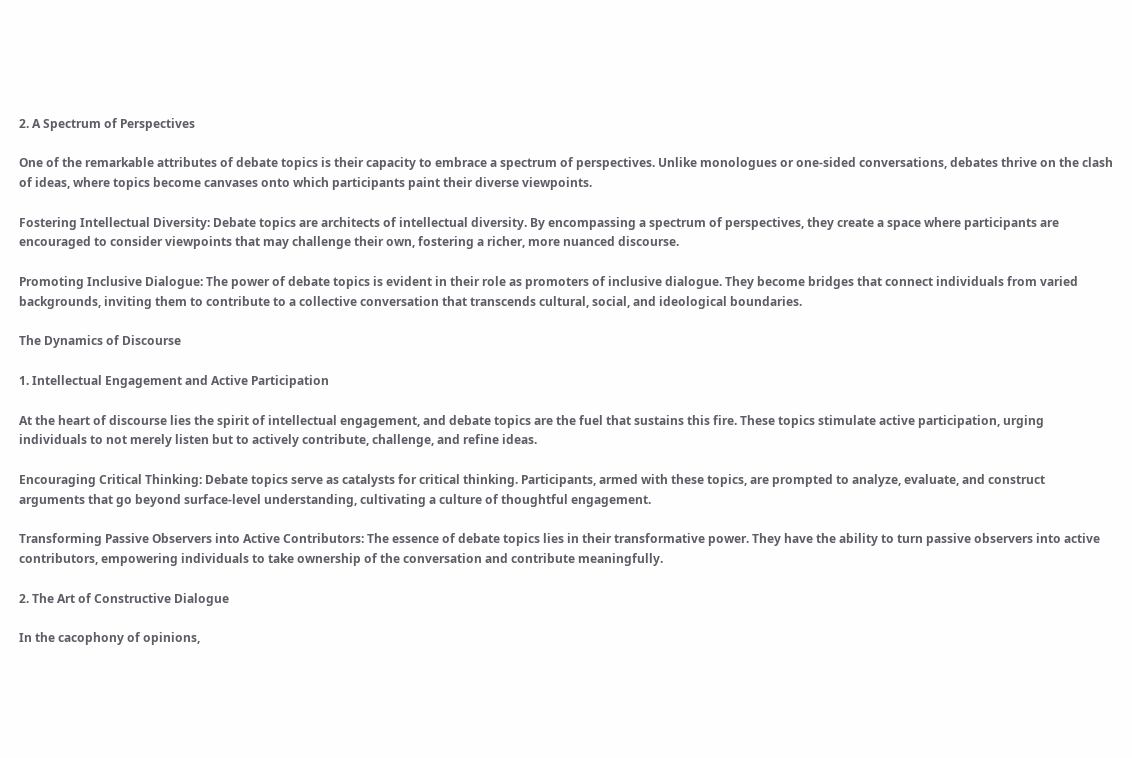2. A Spectrum of Perspectives

One of the remarkable attributes of debate topics is their capacity to embrace a spectrum of perspectives. Unlike monologues or one-sided conversations, debates thrive on the clash of ideas, where topics become canvases onto which participants paint their diverse viewpoints.

Fostering Intellectual Diversity: Debate topics are architects of intellectual diversity. By encompassing a spectrum of perspectives, they create a space where participants are encouraged to consider viewpoints that may challenge their own, fostering a richer, more nuanced discourse.

Promoting Inclusive Dialogue: The power of debate topics is evident in their role as promoters of inclusive dialogue. They become bridges that connect individuals from varied backgrounds, inviting them to contribute to a collective conversation that transcends cultural, social, and ideological boundaries.

The Dynamics of Discourse

1. Intellectual Engagement and Active Participation

At the heart of discourse lies the spirit of intellectual engagement, and debate topics are the fuel that sustains this fire. These topics stimulate active participation, urging individuals to not merely listen but to actively contribute, challenge, and refine ideas.

Encouraging Critical Thinking: Debate topics serve as catalysts for critical thinking. Participants, armed with these topics, are prompted to analyze, evaluate, and construct arguments that go beyond surface-level understanding, cultivating a culture of thoughtful engagement.

Transforming Passive Observers into Active Contributors: The essence of debate topics lies in their transformative power. They have the ability to turn passive observers into active contributors, empowering individuals to take ownership of the conversation and contribute meaningfully.

2. The Art of Constructive Dialogue

In the cacophony of opinions,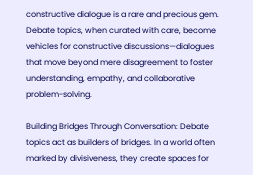constructive dialogue is a rare and precious gem. Debate topics, when curated with care, become vehicles for constructive discussions—dialogues that move beyond mere disagreement to foster understanding, empathy, and collaborative problem-solving.

Building Bridges Through Conversation: Debate topics act as builders of bridges. In a world often marked by divisiveness, they create spaces for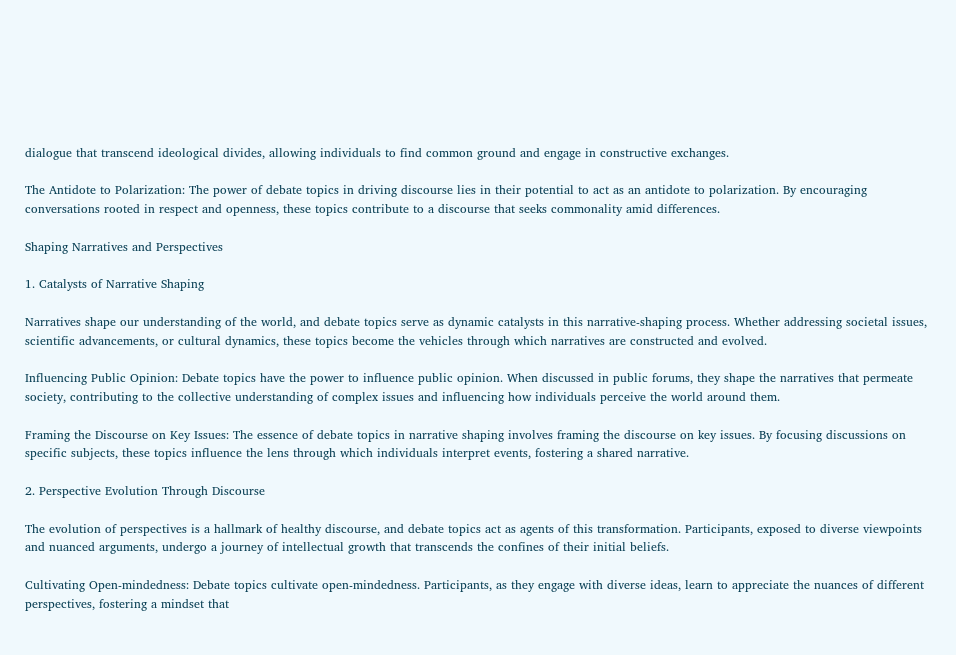dialogue that transcend ideological divides, allowing individuals to find common ground and engage in constructive exchanges.

The Antidote to Polarization: The power of debate topics in driving discourse lies in their potential to act as an antidote to polarization. By encouraging conversations rooted in respect and openness, these topics contribute to a discourse that seeks commonality amid differences.

Shaping Narratives and Perspectives

1. Catalysts of Narrative Shaping

Narratives shape our understanding of the world, and debate topics serve as dynamic catalysts in this narrative-shaping process. Whether addressing societal issues, scientific advancements, or cultural dynamics, these topics become the vehicles through which narratives are constructed and evolved.

Influencing Public Opinion: Debate topics have the power to influence public opinion. When discussed in public forums, they shape the narratives that permeate society, contributing to the collective understanding of complex issues and influencing how individuals perceive the world around them.

Framing the Discourse on Key Issues: The essence of debate topics in narrative shaping involves framing the discourse on key issues. By focusing discussions on specific subjects, these topics influence the lens through which individuals interpret events, fostering a shared narrative.

2. Perspective Evolution Through Discourse

The evolution of perspectives is a hallmark of healthy discourse, and debate topics act as agents of this transformation. Participants, exposed to diverse viewpoints and nuanced arguments, undergo a journey of intellectual growth that transcends the confines of their initial beliefs.

Cultivating Open-mindedness: Debate topics cultivate open-mindedness. Participants, as they engage with diverse ideas, learn to appreciate the nuances of different perspectives, fostering a mindset that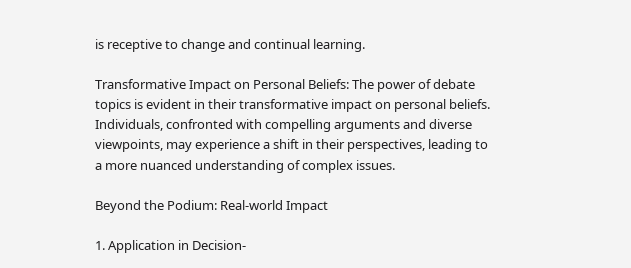is receptive to change and continual learning.

Transformative Impact on Personal Beliefs: The power of debate topics is evident in their transformative impact on personal beliefs. Individuals, confronted with compelling arguments and diverse viewpoints, may experience a shift in their perspectives, leading to a more nuanced understanding of complex issues.

Beyond the Podium: Real-world Impact

1. Application in Decision-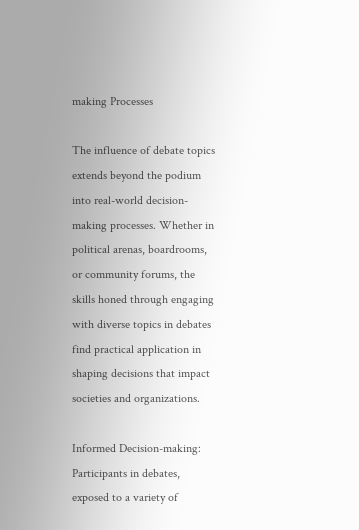making Processes

The influence of debate topics extends beyond the podium into real-world decision-making processes. Whether in political arenas, boardrooms, or community forums, the skills honed through engaging with diverse topics in debates find practical application in shaping decisions that impact societies and organizations.

Informed Decision-making: Participants in debates, exposed to a variety of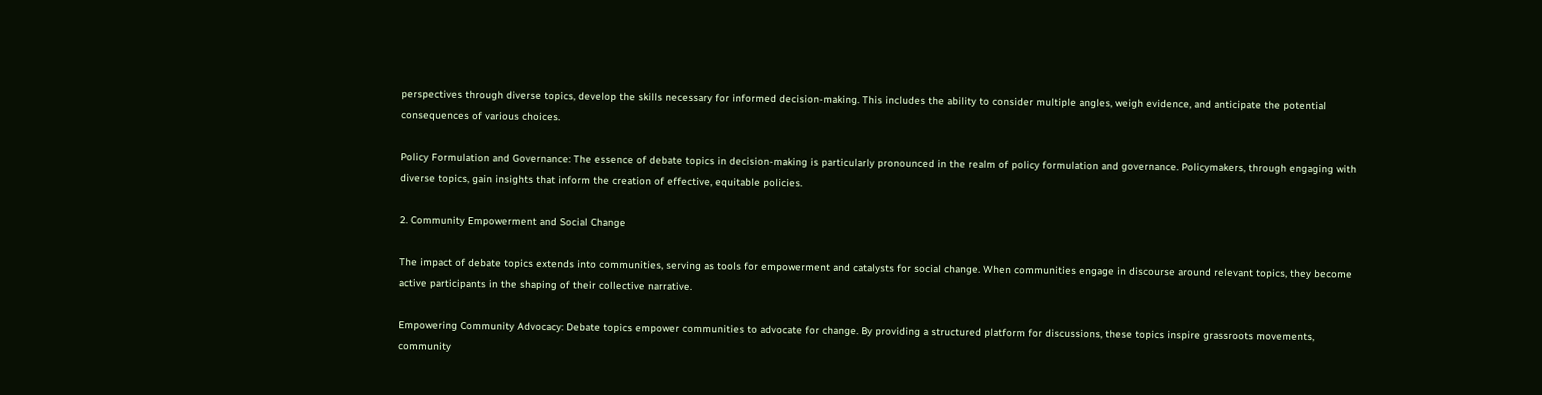perspectives through diverse topics, develop the skills necessary for informed decision-making. This includes the ability to consider multiple angles, weigh evidence, and anticipate the potential consequences of various choices.

Policy Formulation and Governance: The essence of debate topics in decision-making is particularly pronounced in the realm of policy formulation and governance. Policymakers, through engaging with diverse topics, gain insights that inform the creation of effective, equitable policies.

2. Community Empowerment and Social Change

The impact of debate topics extends into communities, serving as tools for empowerment and catalysts for social change. When communities engage in discourse around relevant topics, they become active participants in the shaping of their collective narrative.

Empowering Community Advocacy: Debate topics empower communities to advocate for change. By providing a structured platform for discussions, these topics inspire grassroots movements, community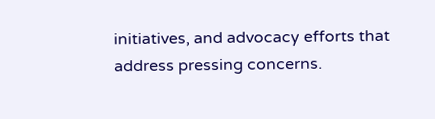initiatives, and advocacy efforts that address pressing concerns.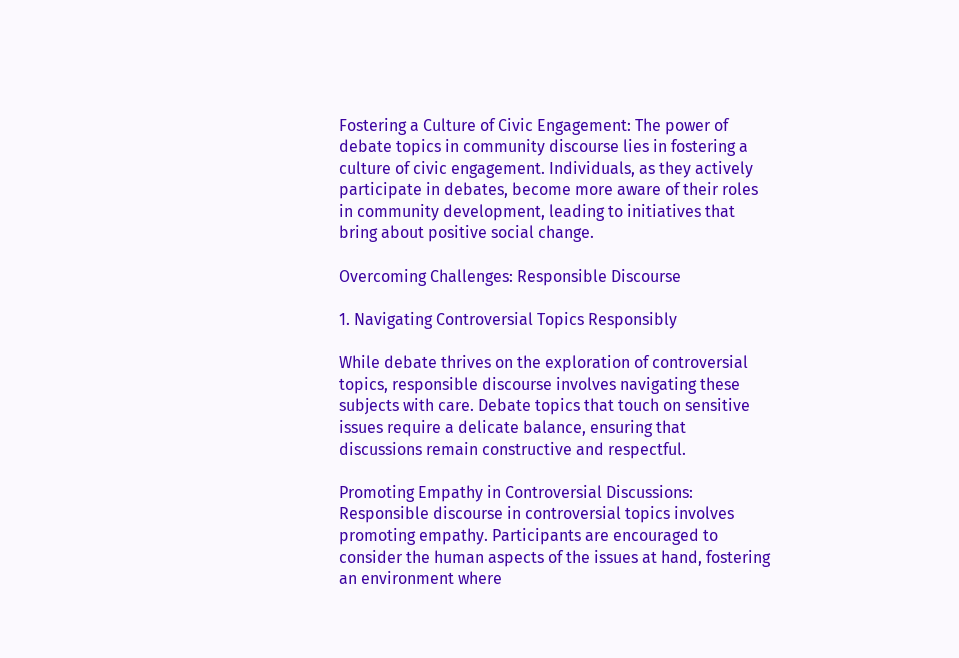Fostering a Culture of Civic Engagement: The power of debate topics in community discourse lies in fostering a culture of civic engagement. Individuals, as they actively participate in debates, become more aware of their roles in community development, leading to initiatives that bring about positive social change.

Overcoming Challenges: Responsible Discourse

1. Navigating Controversial Topics Responsibly

While debate thrives on the exploration of controversial topics, responsible discourse involves navigating these subjects with care. Debate topics that touch on sensitive issues require a delicate balance, ensuring that discussions remain constructive and respectful.

Promoting Empathy in Controversial Discussions: Responsible discourse in controversial topics involves promoting empathy. Participants are encouraged to consider the human aspects of the issues at hand, fostering an environment where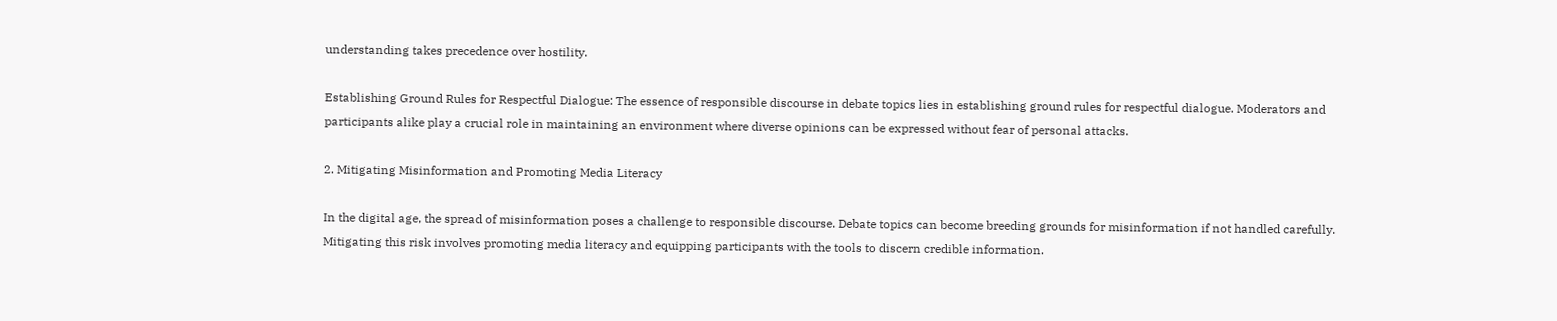understanding takes precedence over hostility.

Establishing Ground Rules for Respectful Dialogue: The essence of responsible discourse in debate topics lies in establishing ground rules for respectful dialogue. Moderators and participants alike play a crucial role in maintaining an environment where diverse opinions can be expressed without fear of personal attacks.

2. Mitigating Misinformation and Promoting Media Literacy

In the digital age, the spread of misinformation poses a challenge to responsible discourse. Debate topics can become breeding grounds for misinformation if not handled carefully. Mitigating this risk involves promoting media literacy and equipping participants with the tools to discern credible information.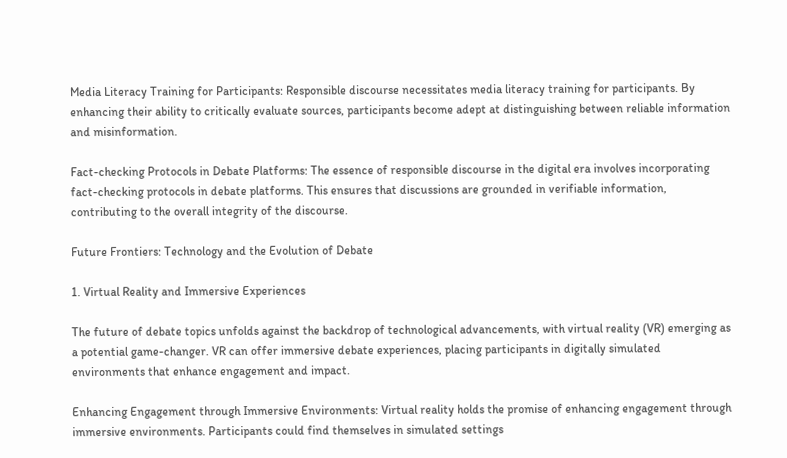Media Literacy Training for Participants: Responsible discourse necessitates media literacy training for participants. By enhancing their ability to critically evaluate sources, participants become adept at distinguishing between reliable information and misinformation.

Fact-checking Protocols in Debate Platforms: The essence of responsible discourse in the digital era involves incorporating fact-checking protocols in debate platforms. This ensures that discussions are grounded in verifiable information, contributing to the overall integrity of the discourse.

Future Frontiers: Technology and the Evolution of Debate

1. Virtual Reality and Immersive Experiences

The future of debate topics unfolds against the backdrop of technological advancements, with virtual reality (VR) emerging as a potential game-changer. VR can offer immersive debate experiences, placing participants in digitally simulated environments that enhance engagement and impact.

Enhancing Engagement through Immersive Environments: Virtual reality holds the promise of enhancing engagement through immersive environments. Participants could find themselves in simulated settings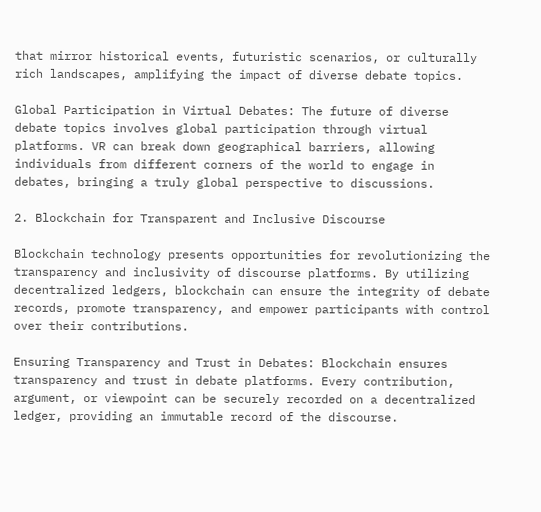that mirror historical events, futuristic scenarios, or culturally rich landscapes, amplifying the impact of diverse debate topics.

Global Participation in Virtual Debates: The future of diverse debate topics involves global participation through virtual platforms. VR can break down geographical barriers, allowing individuals from different corners of the world to engage in debates, bringing a truly global perspective to discussions.

2. Blockchain for Transparent and Inclusive Discourse

Blockchain technology presents opportunities for revolutionizing the transparency and inclusivity of discourse platforms. By utilizing decentralized ledgers, blockchain can ensure the integrity of debate records, promote transparency, and empower participants with control over their contributions.

Ensuring Transparency and Trust in Debates: Blockchain ensures transparency and trust in debate platforms. Every contribution, argument, or viewpoint can be securely recorded on a decentralized ledger, providing an immutable record of the discourse.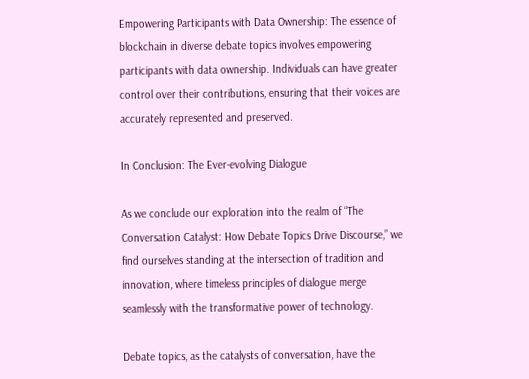Empowering Participants with Data Ownership: The essence of blockchain in diverse debate topics involves empowering participants with data ownership. Individuals can have greater control over their contributions, ensuring that their voices are accurately represented and preserved.

In Conclusion: The Ever-evolving Dialogue

As we conclude our exploration into the realm of “The Conversation Catalyst: How Debate Topics Drive Discourse,” we find ourselves standing at the intersection of tradition and innovation, where timeless principles of dialogue merge seamlessly with the transformative power of technology.

Debate topics, as the catalysts of conversation, have the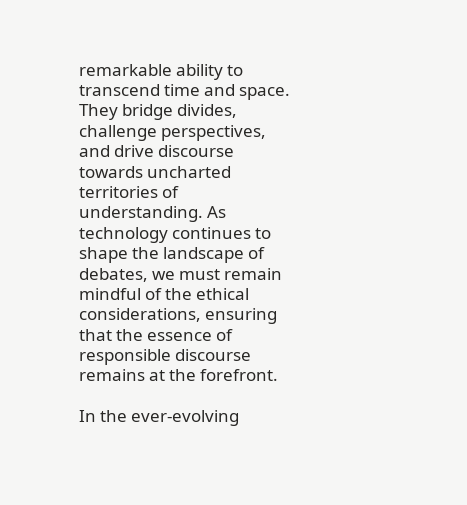remarkable ability to transcend time and space. They bridge divides, challenge perspectives, and drive discourse towards uncharted territories of understanding. As technology continues to shape the landscape of debates, we must remain mindful of the ethical considerations, ensuring that the essence of responsible discourse remains at the forefront.

In the ever-evolving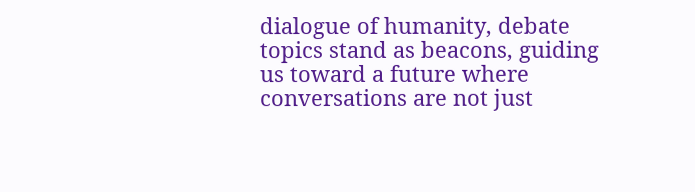dialogue of humanity, debate topics stand as beacons, guiding us toward a future where conversations are not just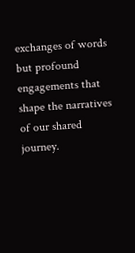exchanges of words but profound engagements that shape the narratives of our shared journey.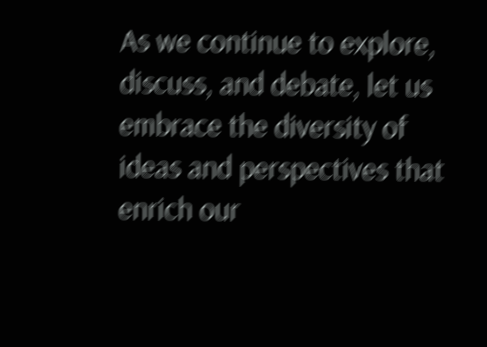As we continue to explore, discuss, and debate, let us embrace the diversity of ideas and perspectives that enrich our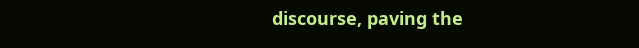discourse, paving the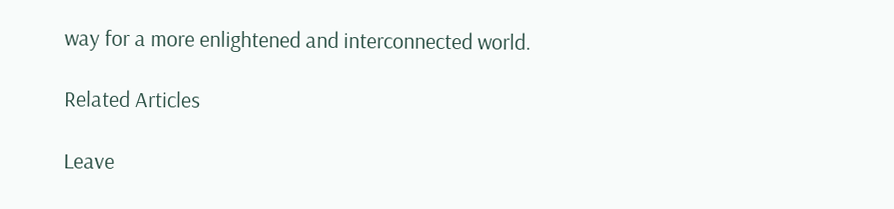way for a more enlightened and interconnected world.

Related Articles

Leave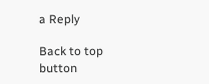a Reply

Back to top button